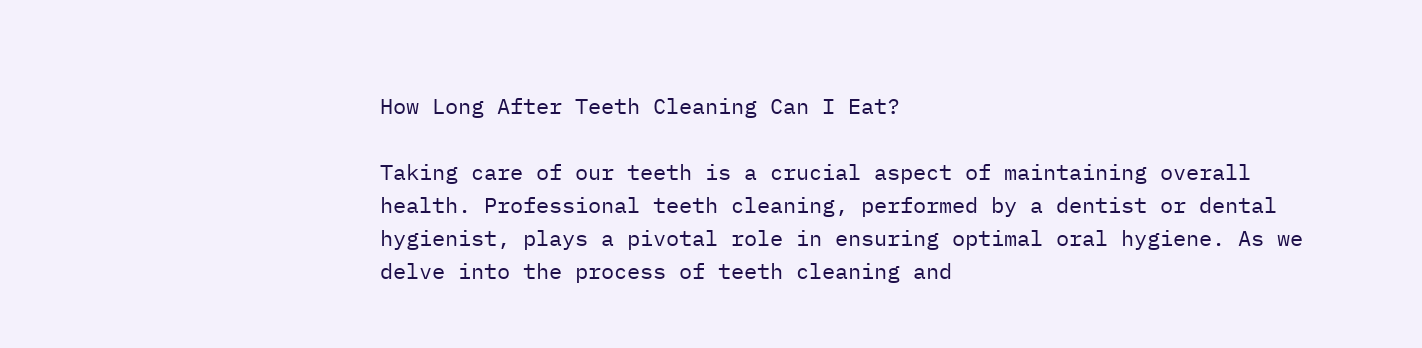How Long After Teeth Cleaning Can I Eat?

Taking care of our teeth is a crucial aspect of maintaining overall health. Professional teeth cleaning, performed by a dentist or dental hygienist, plays a pivotal role in ensuring optimal oral hygiene. As we delve into the process of teeth cleaning and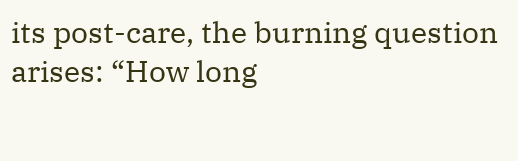its post-care, the burning question arises: “How long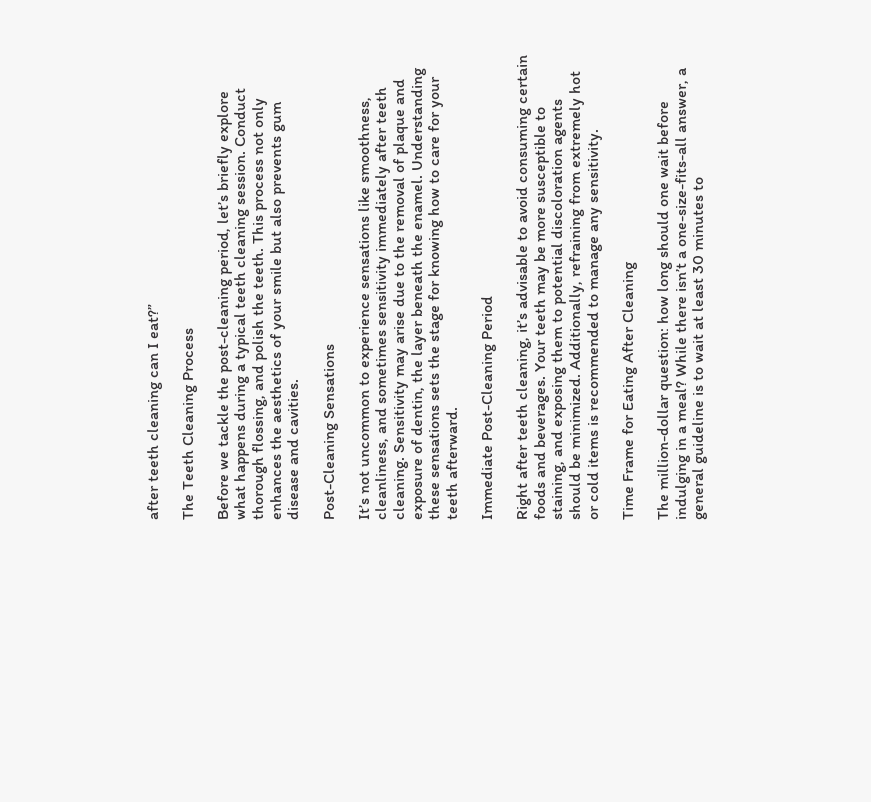after teeth cleaning can I eat?”

The Teeth Cleaning Process

Before we tackle the post-cleaning period, let’s briefly explore what happens during a typical teeth cleaning session. Conduct thorough flossing, and polish the teeth. This process not only enhances the aesthetics of your smile but also prevents gum disease and cavities.

Post-Cleaning Sensations

It’s not uncommon to experience sensations like smoothness, cleanliness, and sometimes sensitivity immediately after teeth cleaning. Sensitivity may arise due to the removal of plaque and exposure of dentin, the layer beneath the enamel. Understanding these sensations sets the stage for knowing how to care for your teeth afterward.

Immediate Post-Cleaning Period

Right after teeth cleaning, it’s advisable to avoid consuming certain foods and beverages. Your teeth may be more susceptible to staining, and exposing them to potential discoloration agents should be minimized. Additionally, refraining from extremely hot or cold items is recommended to manage any sensitivity.

Time Frame for Eating After Cleaning

The million-dollar question: how long should one wait before indulging in a meal? While there isn’t a one-size-fits-all answer, a general guideline is to wait at least 30 minutes to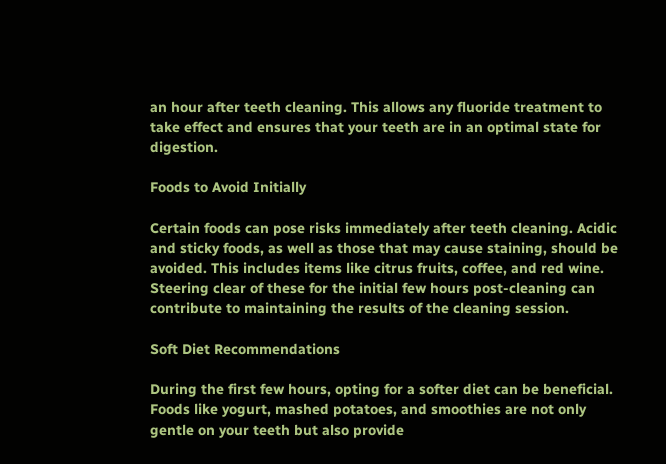an hour after teeth cleaning. This allows any fluoride treatment to take effect and ensures that your teeth are in an optimal state for digestion.

Foods to Avoid Initially

Certain foods can pose risks immediately after teeth cleaning. Acidic and sticky foods, as well as those that may cause staining, should be avoided. This includes items like citrus fruits, coffee, and red wine. Steering clear of these for the initial few hours post-cleaning can contribute to maintaining the results of the cleaning session.

Soft Diet Recommendations

During the first few hours, opting for a softer diet can be beneficial. Foods like yogurt, mashed potatoes, and smoothies are not only gentle on your teeth but also provide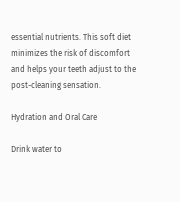essential nutrients. This soft diet minimizes the risk of discomfort and helps your teeth adjust to the post-cleaning sensation.

Hydration and Oral Care

Drink water to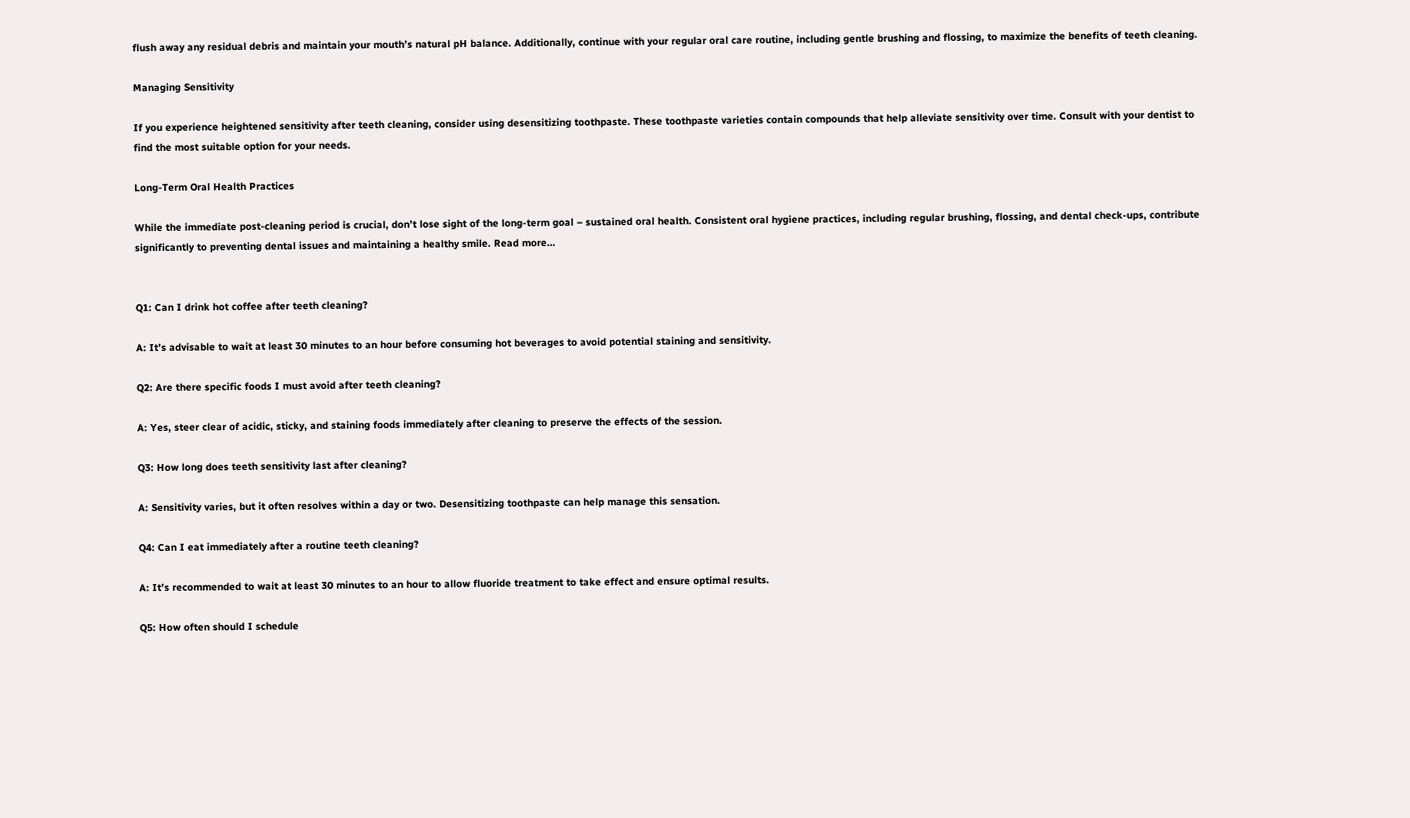flush away any residual debris and maintain your mouth’s natural pH balance. Additionally, continue with your regular oral care routine, including gentle brushing and flossing, to maximize the benefits of teeth cleaning.

Managing Sensitivity

If you experience heightened sensitivity after teeth cleaning, consider using desensitizing toothpaste. These toothpaste varieties contain compounds that help alleviate sensitivity over time. Consult with your dentist to find the most suitable option for your needs.

Long-Term Oral Health Practices

While the immediate post-cleaning period is crucial, don’t lose sight of the long-term goal – sustained oral health. Consistent oral hygiene practices, including regular brushing, flossing, and dental check-ups, contribute significantly to preventing dental issues and maintaining a healthy smile. Read more…


Q1: Can I drink hot coffee after teeth cleaning?

A: It’s advisable to wait at least 30 minutes to an hour before consuming hot beverages to avoid potential staining and sensitivity.

Q2: Are there specific foods I must avoid after teeth cleaning?

A: Yes, steer clear of acidic, sticky, and staining foods immediately after cleaning to preserve the effects of the session.

Q3: How long does teeth sensitivity last after cleaning?

A: Sensitivity varies, but it often resolves within a day or two. Desensitizing toothpaste can help manage this sensation.

Q4: Can I eat immediately after a routine teeth cleaning?

A: It’s recommended to wait at least 30 minutes to an hour to allow fluoride treatment to take effect and ensure optimal results.

Q5: How often should I schedule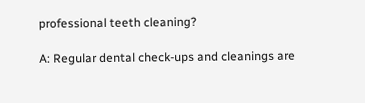professional teeth cleaning?

A: Regular dental check-ups and cleanings are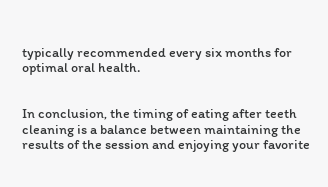typically recommended every six months for optimal oral health.


In conclusion, the timing of eating after teeth cleaning is a balance between maintaining the results of the session and enjoying your favorite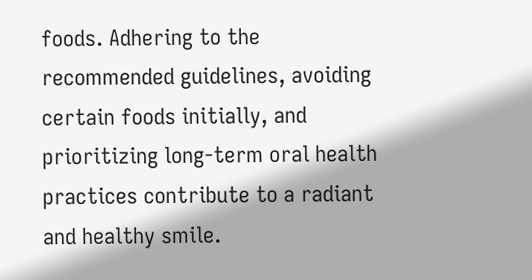foods. Adhering to the recommended guidelines, avoiding certain foods initially, and prioritizing long-term oral health practices contribute to a radiant and healthy smile.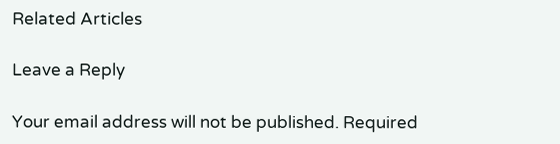Related Articles

Leave a Reply

Your email address will not be published. Required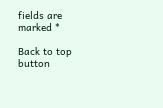fields are marked *

Back to top button